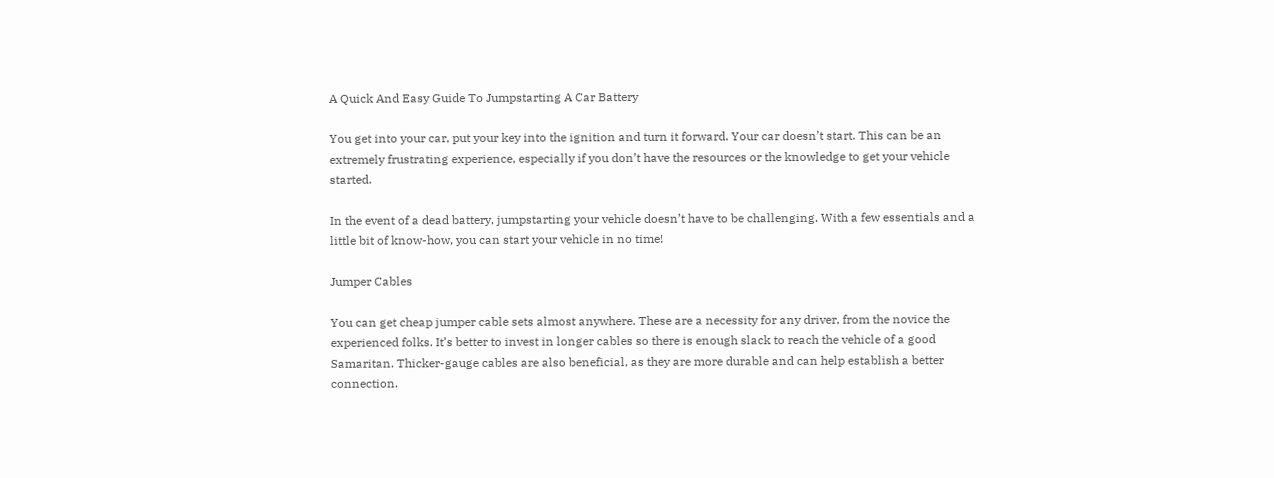A Quick And Easy Guide To Jumpstarting A Car Battery

You get into your car, put your key into the ignition and turn it forward. Your car doesn’t start. This can be an extremely frustrating experience, especially if you don’t have the resources or the knowledge to get your vehicle started.

In the event of a dead battery, jumpstarting your vehicle doesn’t have to be challenging. With a few essentials and a little bit of know-how, you can start your vehicle in no time!

Jumper Cables

You can get cheap jumper cable sets almost anywhere. These are a necessity for any driver, from the novice the experienced folks. It’s better to invest in longer cables so there is enough slack to reach the vehicle of a good Samaritan. Thicker-gauge cables are also beneficial, as they are more durable and can help establish a better connection.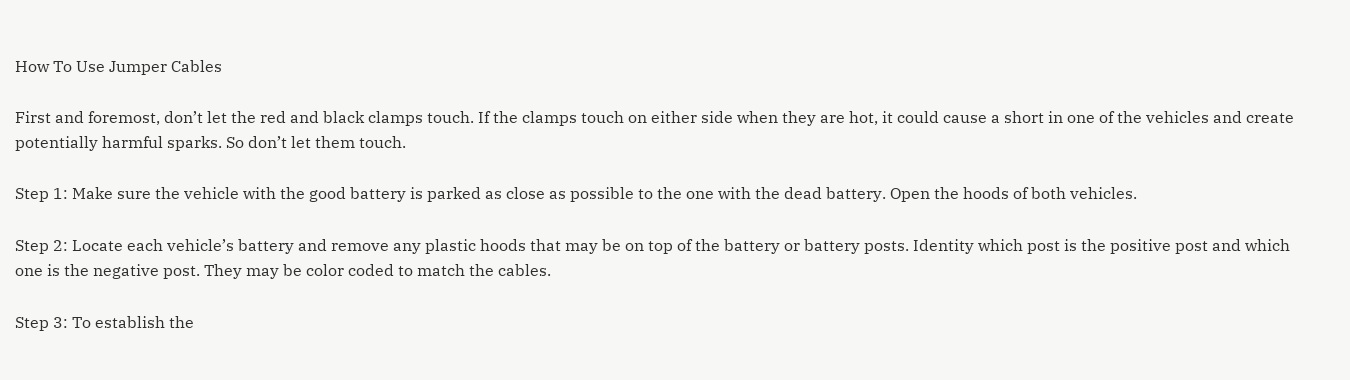How To Use Jumper Cables

First and foremost, don’t let the red and black clamps touch. If the clamps touch on either side when they are hot, it could cause a short in one of the vehicles and create potentially harmful sparks. So don’t let them touch.

Step 1: Make sure the vehicle with the good battery is parked as close as possible to the one with the dead battery. Open the hoods of both vehicles.

Step 2: Locate each vehicle’s battery and remove any plastic hoods that may be on top of the battery or battery posts. Identity which post is the positive post and which one is the negative post. They may be color coded to match the cables.

Step 3: To establish the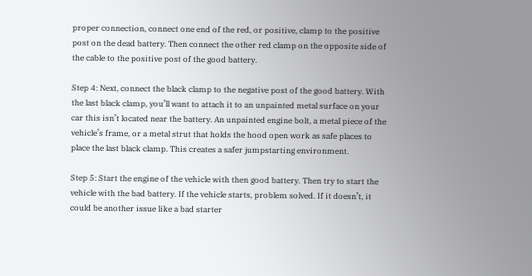proper connection, connect one end of the red, or positive, clamp to the positive post on the dead battery. Then connect the other red clamp on the opposite side of the cable to the positive post of the good battery.

Step 4: Next, connect the black clamp to the negative post of the good battery. With the last black clamp, you’ll want to attach it to an unpainted metal surface on your car this isn’t located near the battery. An unpainted engine bolt, a metal piece of the vehicle’s frame, or a metal strut that holds the hood open work as safe places to place the last black clamp. This creates a safer jumpstarting environment.

Step 5: Start the engine of the vehicle with then good battery. Then try to start the vehicle with the bad battery. If the vehicle starts, problem solved. If it doesn’t, it could be another issue like a bad starter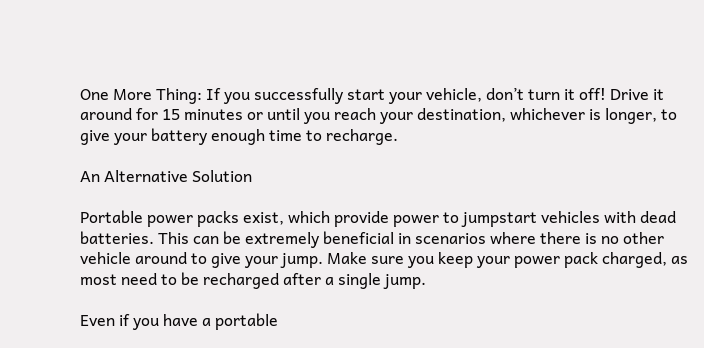One More Thing: If you successfully start your vehicle, don’t turn it off! Drive it around for 15 minutes or until you reach your destination, whichever is longer, to give your battery enough time to recharge.

An Alternative Solution

Portable power packs exist, which provide power to jumpstart vehicles with dead batteries. This can be extremely beneficial in scenarios where there is no other vehicle around to give your jump. Make sure you keep your power pack charged, as most need to be recharged after a single jump.

Even if you have a portable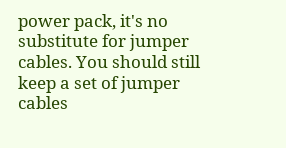power pack, it's no substitute for jumper cables. You should still keep a set of jumper cables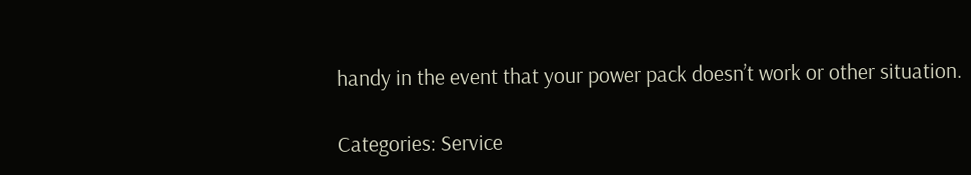handy in the event that your power pack doesn’t work or other situation.

Categories: Service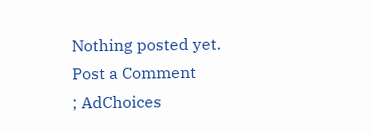Nothing posted yet.
Post a Comment
; AdChoices